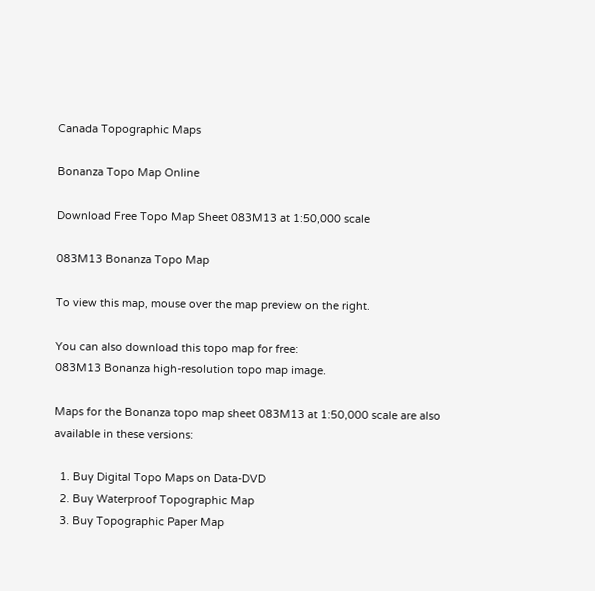Canada Topographic Maps

Bonanza Topo Map Online

Download Free Topo Map Sheet 083M13 at 1:50,000 scale

083M13 Bonanza Topo Map

To view this map, mouse over the map preview on the right.

You can also download this topo map for free:
083M13 Bonanza high-resolution topo map image.

Maps for the Bonanza topo map sheet 083M13 at 1:50,000 scale are also available in these versions:

  1. Buy Digital Topo Maps on Data-DVD
  2. Buy Waterproof Topographic Map
  3. Buy Topographic Paper Map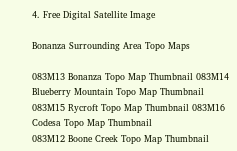4. Free Digital Satellite Image

Bonanza Surrounding Area Topo Maps

083M13 Bonanza Topo Map Thumbnail 083M14 Blueberry Mountain Topo Map Thumbnail 083M15 Rycroft Topo Map Thumbnail 083M16 Codesa Topo Map Thumbnail
083M12 Boone Creek Topo Map Thumbnail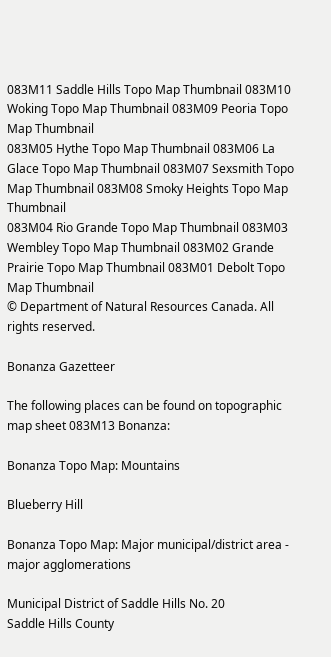083M11 Saddle Hills Topo Map Thumbnail 083M10 Woking Topo Map Thumbnail 083M09 Peoria Topo Map Thumbnail
083M05 Hythe Topo Map Thumbnail 083M06 La Glace Topo Map Thumbnail 083M07 Sexsmith Topo Map Thumbnail 083M08 Smoky Heights Topo Map Thumbnail
083M04 Rio Grande Topo Map Thumbnail 083M03 Wembley Topo Map Thumbnail 083M02 Grande Prairie Topo Map Thumbnail 083M01 Debolt Topo Map Thumbnail
© Department of Natural Resources Canada. All rights reserved.

Bonanza Gazetteer

The following places can be found on topographic map sheet 083M13 Bonanza:

Bonanza Topo Map: Mountains

Blueberry Hill

Bonanza Topo Map: Major municipal/district area - major agglomerations

Municipal District of Saddle Hills No. 20
Saddle Hills County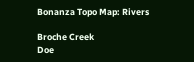Bonanza Topo Map: Rivers

Broche Creek
Doe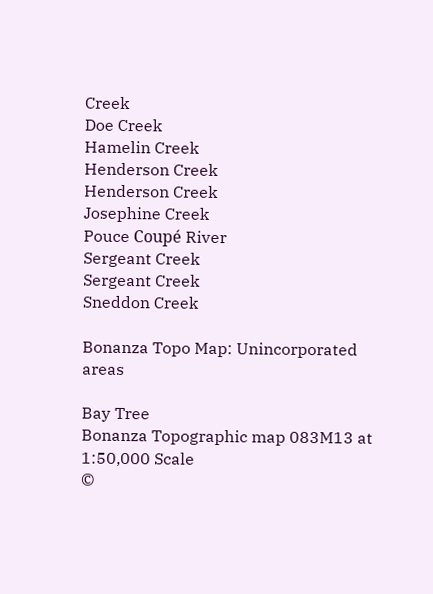Creek
Doe Creek
Hamelin Creek
Henderson Creek
Henderson Creek
Josephine Creek
Pouce Coupé River
Sergeant Creek
Sergeant Creek
Sneddon Creek

Bonanza Topo Map: Unincorporated areas

Bay Tree
Bonanza Topographic map 083M13 at 1:50,000 Scale
©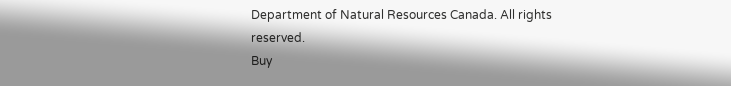Department of Natural Resources Canada. All rights reserved.
Buy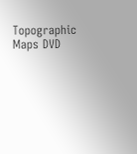Topographic Maps DVD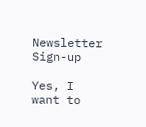Newsletter Sign-up

Yes, I want to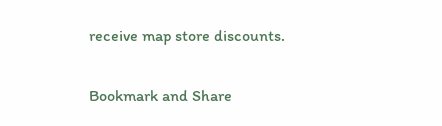receive map store discounts.

Bookmark and Share